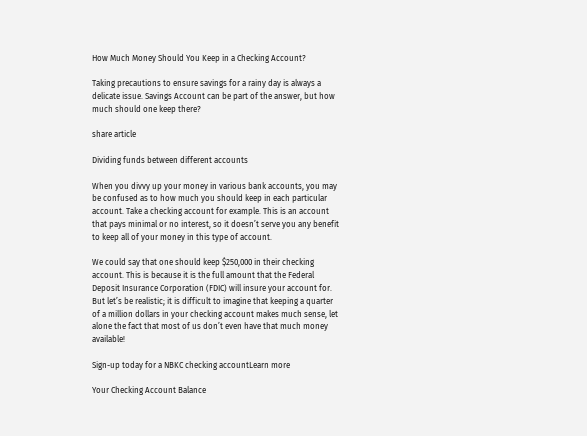How Much Money Should You Keep in a Checking Account?

Taking precautions to ensure savings for a rainy day is always a delicate issue. Savings Account can be part of the answer, but how much should one keep there?

share article

Dividing funds between different accounts

When you divvy up your money in various bank accounts, you may be confused as to how much you should keep in each particular account. Take a checking account for example. This is an account that pays minimal or no interest, so it doesn’t serve you any benefit to keep all of your money in this type of account.

We could say that one should keep $250,000 in their checking account. This is because it is the full amount that the Federal Deposit Insurance Corporation (FDIC) will insure your account for. But let’s be realistic; it is difficult to imagine that keeping a quarter of a million dollars in your checking account makes much sense, let alone the fact that most of us don’t even have that much money available!

Sign-up today for a NBKC checking accountLearn more

Your Checking Account Balance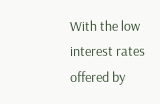With the low interest rates offered by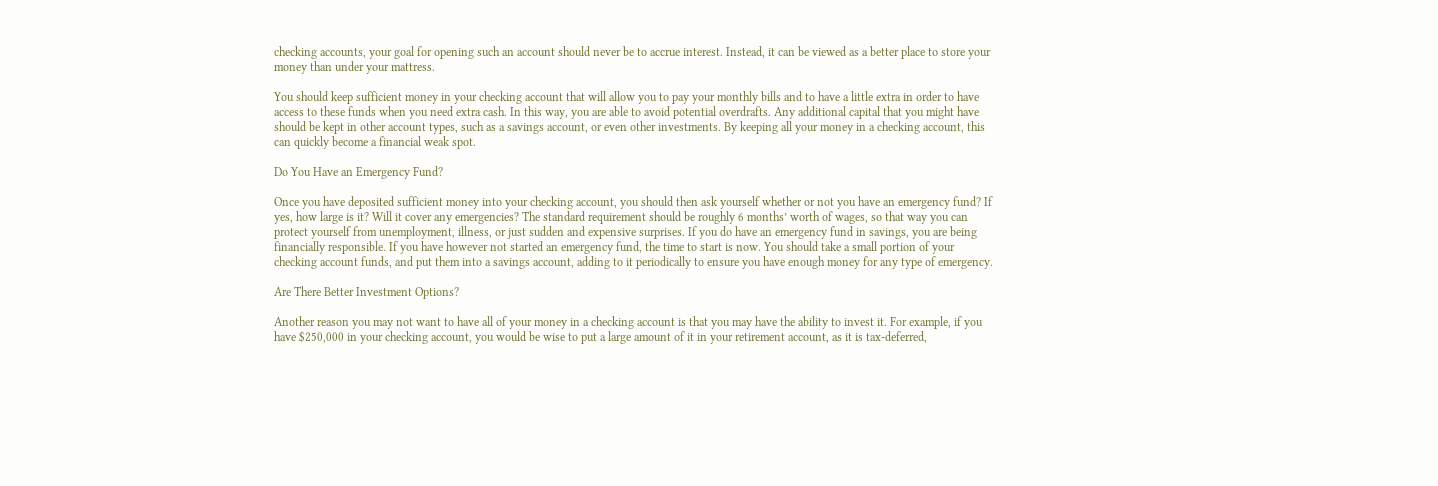checking accounts, your goal for opening such an account should never be to accrue interest. Instead, it can be viewed as a better place to store your money than under your mattress.

You should keep sufficient money in your checking account that will allow you to pay your monthly bills and to have a little extra in order to have access to these funds when you need extra cash. In this way, you are able to avoid potential overdrafts. Any additional capital that you might have should be kept in other account types, such as a savings account, or even other investments. By keeping all your money in a checking account, this can quickly become a financial weak spot.

Do You Have an Emergency Fund?

Once you have deposited sufficient money into your checking account, you should then ask yourself whether or not you have an emergency fund? If yes, how large is it? Will it cover any emergencies? The standard requirement should be roughly 6 months’ worth of wages, so that way you can protect yourself from unemployment, illness, or just sudden and expensive surprises. If you do have an emergency fund in savings, you are being financially responsible. If you have however not started an emergency fund, the time to start is now. You should take a small portion of your checking account funds, and put them into a savings account, adding to it periodically to ensure you have enough money for any type of emergency.

Are There Better Investment Options?

Another reason you may not want to have all of your money in a checking account is that you may have the ability to invest it. For example, if you have $250,000 in your checking account, you would be wise to put a large amount of it in your retirement account, as it is tax-deferred,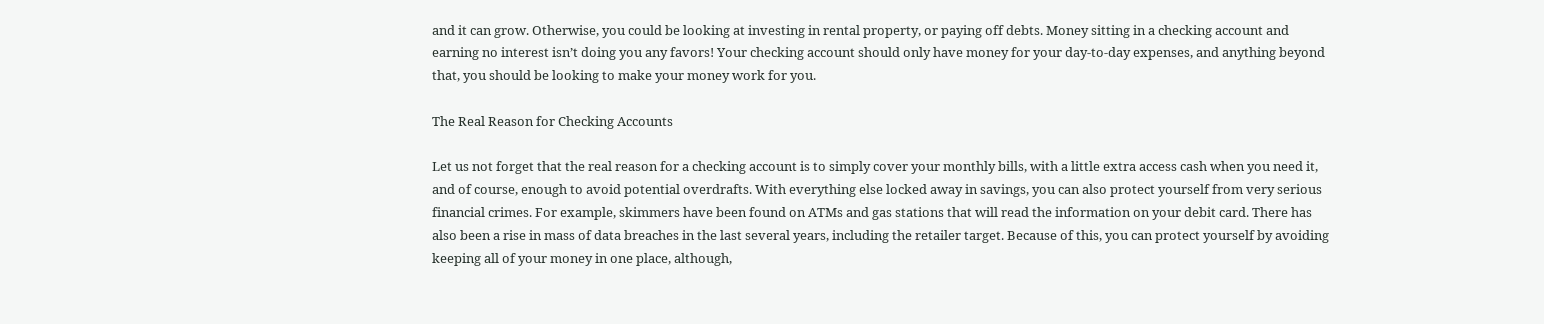and it can grow. Otherwise, you could be looking at investing in rental property, or paying off debts. Money sitting in a checking account and earning no interest isn’t doing you any favors! Your checking account should only have money for your day-to-day expenses, and anything beyond that, you should be looking to make your money work for you.

The Real Reason for Checking Accounts

Let us not forget that the real reason for a checking account is to simply cover your monthly bills, with a little extra access cash when you need it, and of course, enough to avoid potential overdrafts. With everything else locked away in savings, you can also protect yourself from very serious financial crimes. For example, skimmers have been found on ATMs and gas stations that will read the information on your debit card. There has also been a rise in mass of data breaches in the last several years, including the retailer target. Because of this, you can protect yourself by avoiding keeping all of your money in one place, although,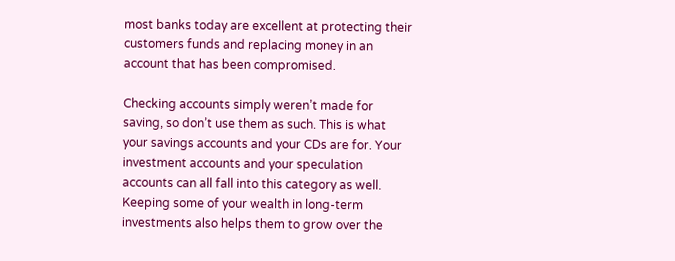most banks today are excellent at protecting their customers funds and replacing money in an account that has been compromised.

Checking accounts simply weren’t made for saving, so don’t use them as such. This is what your savings accounts and your CDs are for. Your investment accounts and your speculation accounts can all fall into this category as well. Keeping some of your wealth in long-term investments also helps them to grow over the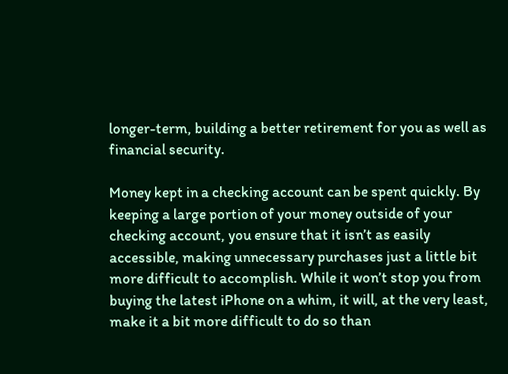longer-term, building a better retirement for you as well as financial security.

Money kept in a checking account can be spent quickly. By keeping a large portion of your money outside of your checking account, you ensure that it isn’t as easily accessible, making unnecessary purchases just a little bit more difficult to accomplish. While it won’t stop you from buying the latest iPhone on a whim, it will, at the very least, make it a bit more difficult to do so than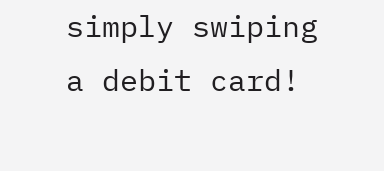simply swiping a debit card!